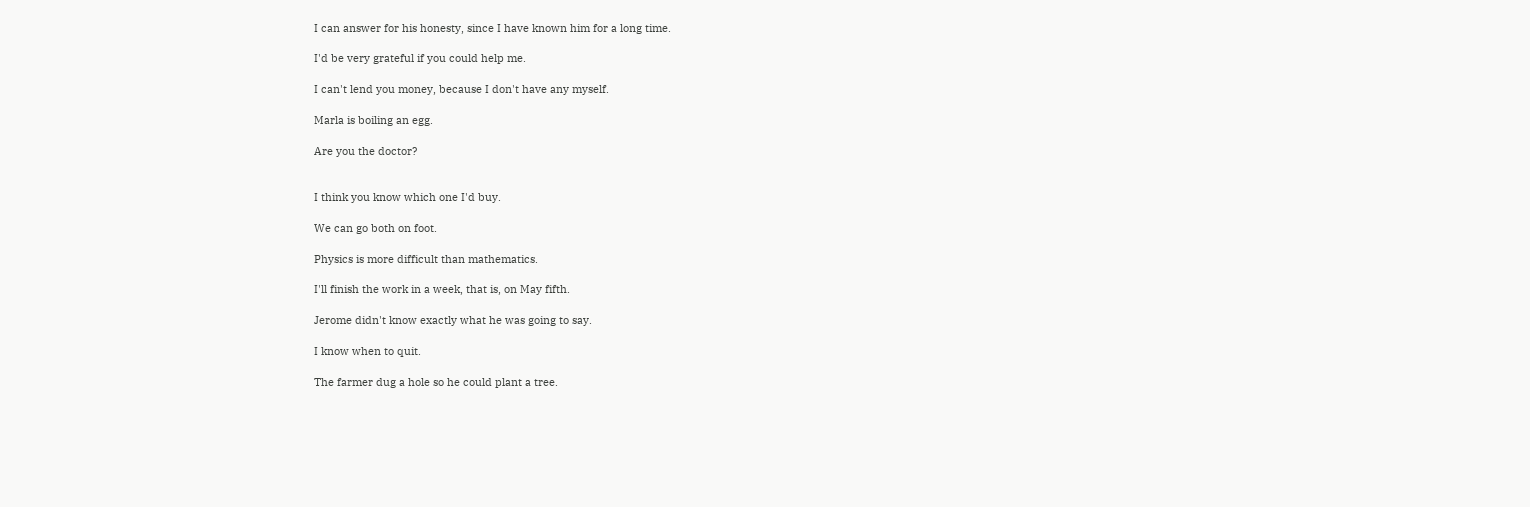I can answer for his honesty, since I have known him for a long time.

I'd be very grateful if you could help me.

I can't lend you money, because I don't have any myself.

Marla is boiling an egg.

Are you the doctor?


I think you know which one I'd buy.

We can go both on foot.

Physics is more difficult than mathematics.

I'll finish the work in a week, that is, on May fifth.

Jerome didn't know exactly what he was going to say.

I know when to quit.

The farmer dug a hole so he could plant a tree.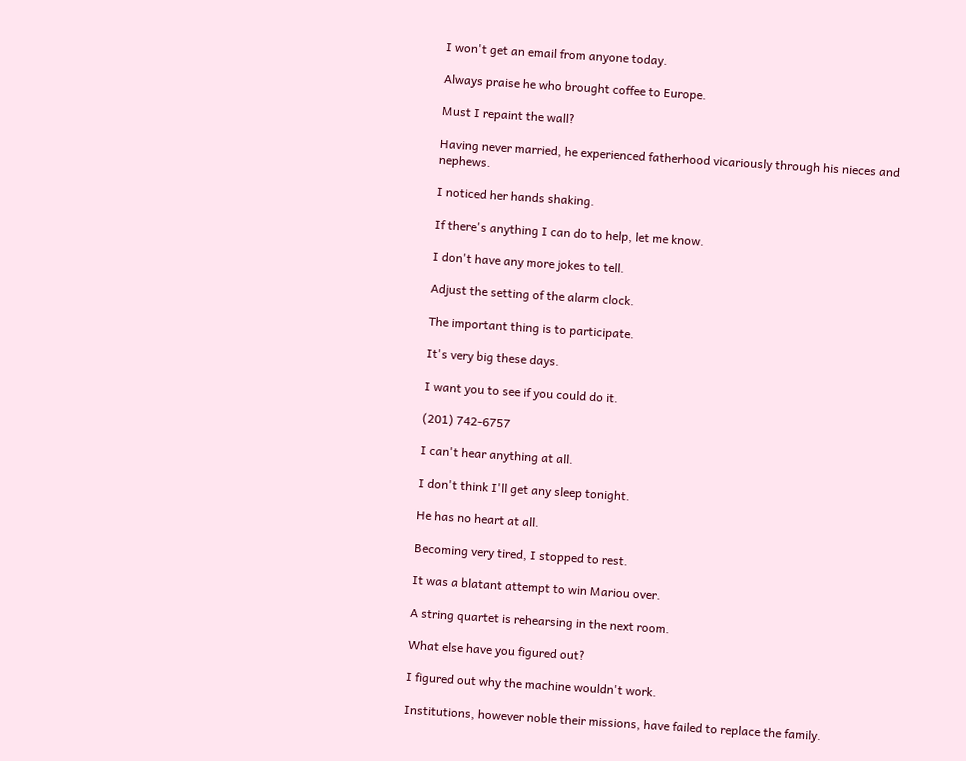I won't get an email from anyone today.

Always praise he who brought coffee to Europe.

Must I repaint the wall?

Having never married, he experienced fatherhood vicariously through his nieces and nephews.

I noticed her hands shaking.

If there's anything I can do to help, let me know.

I don't have any more jokes to tell.

Adjust the setting of the alarm clock.

The important thing is to participate.

It's very big these days.

I want you to see if you could do it.

(201) 742-6757

I can't hear anything at all.

I don't think I'll get any sleep tonight.

He has no heart at all.

Becoming very tired, I stopped to rest.

It was a blatant attempt to win Mariou over.

A string quartet is rehearsing in the next room.

What else have you figured out?

I figured out why the machine wouldn't work.

Institutions, however noble their missions, have failed to replace the family.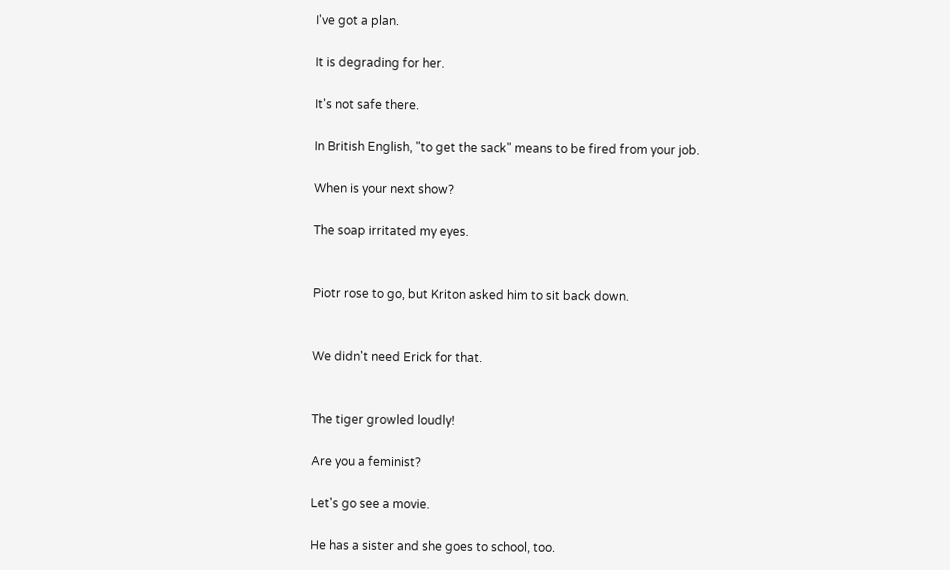I've got a plan.

It is degrading for her.

It's not safe there.

In British English, "to get the sack" means to be fired from your job.

When is your next show?

The soap irritated my eyes.


Piotr rose to go, but Kriton asked him to sit back down.


We didn't need Erick for that.


The tiger growled loudly!

Are you a feminist?

Let's go see a movie.

He has a sister and she goes to school, too.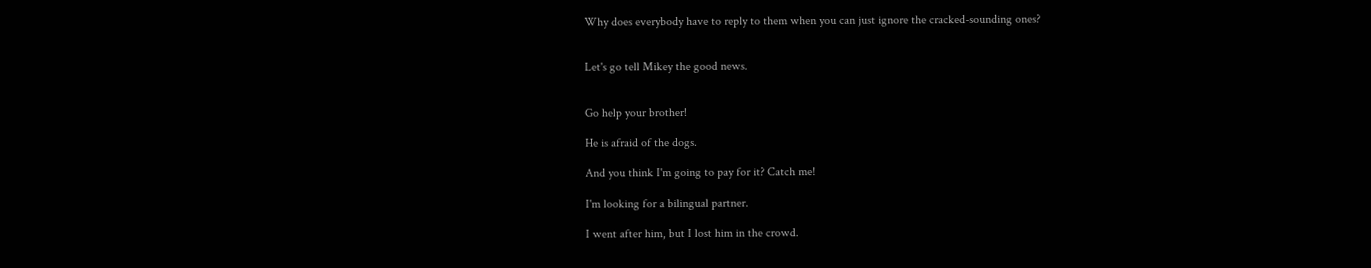Why does everybody have to reply to them when you can just ignore the cracked-sounding ones?


Let's go tell Mikey the good news.


Go help your brother!

He is afraid of the dogs.

And you think I'm going to pay for it? Catch me!

I'm looking for a bilingual partner.

I went after him, but I lost him in the crowd.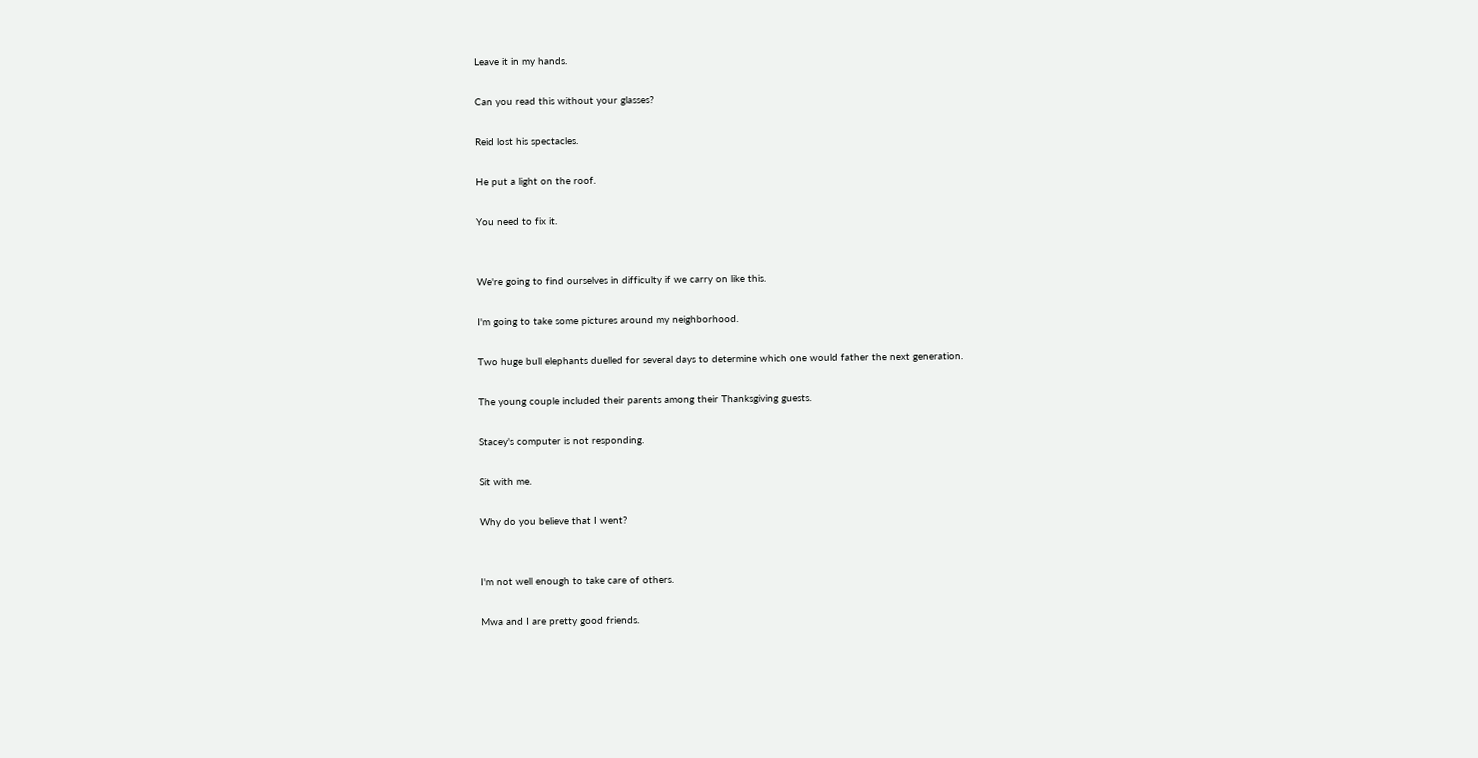Leave it in my hands.

Can you read this without your glasses?

Reid lost his spectacles.

He put a light on the roof.

You need to fix it.


We're going to find ourselves in difficulty if we carry on like this.

I'm going to take some pictures around my neighborhood.

Two huge bull elephants duelled for several days to determine which one would father the next generation.

The young couple included their parents among their Thanksgiving guests.

Stacey's computer is not responding.

Sit with me.

Why do you believe that I went?


I'm not well enough to take care of others.

Mwa and I are pretty good friends.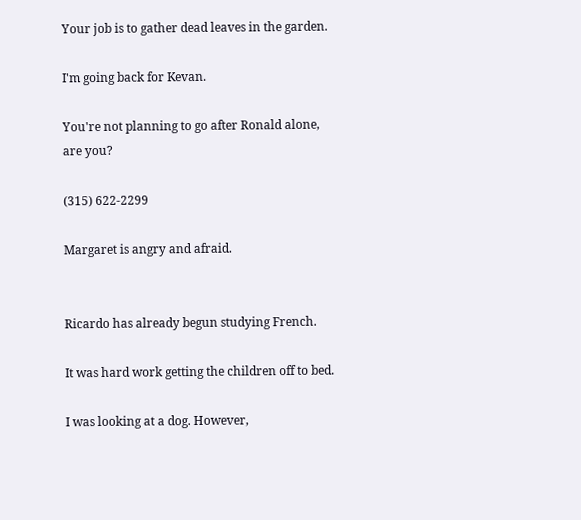Your job is to gather dead leaves in the garden.

I'm going back for Kevan.

You're not planning to go after Ronald alone, are you?

(315) 622-2299

Margaret is angry and afraid.


Ricardo has already begun studying French.

It was hard work getting the children off to bed.

I was looking at a dog. However,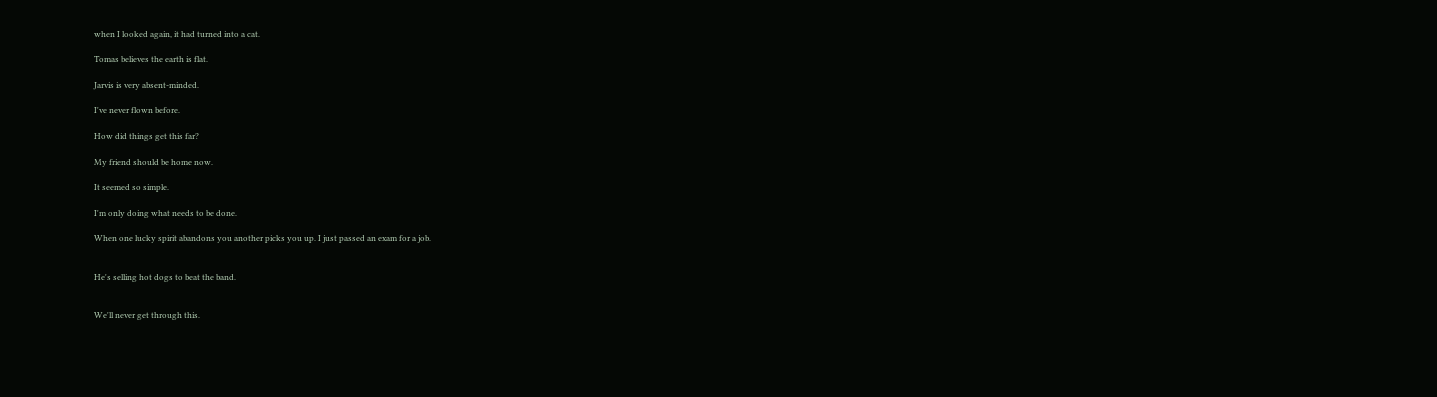when I looked again, it had turned into a cat.

Tomas believes the earth is flat.

Jarvis is very absent-minded.

I've never flown before.

How did things get this far?

My friend should be home now.

It seemed so simple.

I'm only doing what needs to be done.

When one lucky spirit abandons you another picks you up. I just passed an exam for a job.


He's selling hot dogs to beat the band.


We'll never get through this.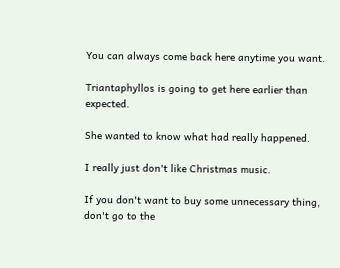You can always come back here anytime you want.

Triantaphyllos is going to get here earlier than expected.

She wanted to know what had really happened.

I really just don't like Christmas music.

If you don't want to buy some unnecessary thing, don't go to the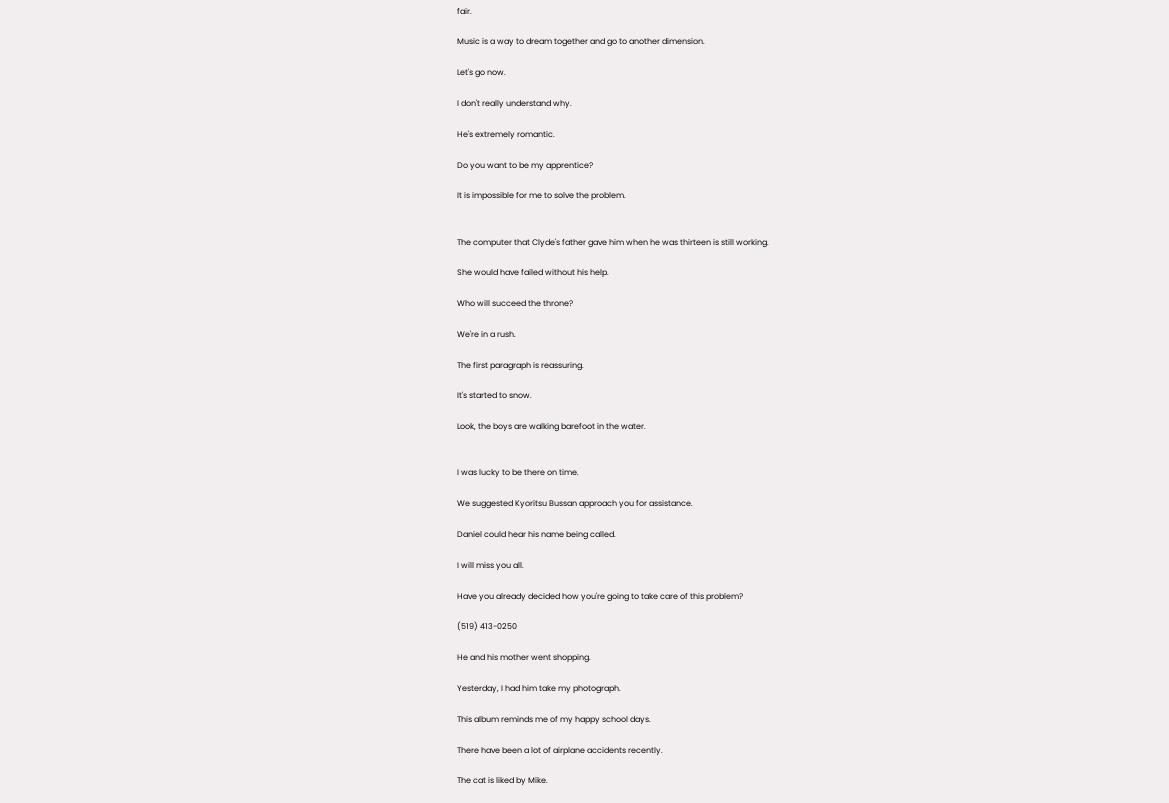fair.

Music is a way to dream together and go to another dimension.

Let's go now.

I don't really understand why.

He's extremely romantic.

Do you want to be my apprentice?

It is impossible for me to solve the problem.


The computer that Clyde's father gave him when he was thirteen is still working.

She would have failed without his help.

Who will succeed the throne?

We're in a rush.

The first paragraph is reassuring.

It's started to snow.

Look, the boys are walking barefoot in the water.


I was lucky to be there on time.

We suggested Kyoritsu Bussan approach you for assistance.

Daniel could hear his name being called.

I will miss you all.

Have you already decided how you're going to take care of this problem?

(519) 413-0250

He and his mother went shopping.

Yesterday, I had him take my photograph.

This album reminds me of my happy school days.

There have been a lot of airplane accidents recently.

The cat is liked by Mike.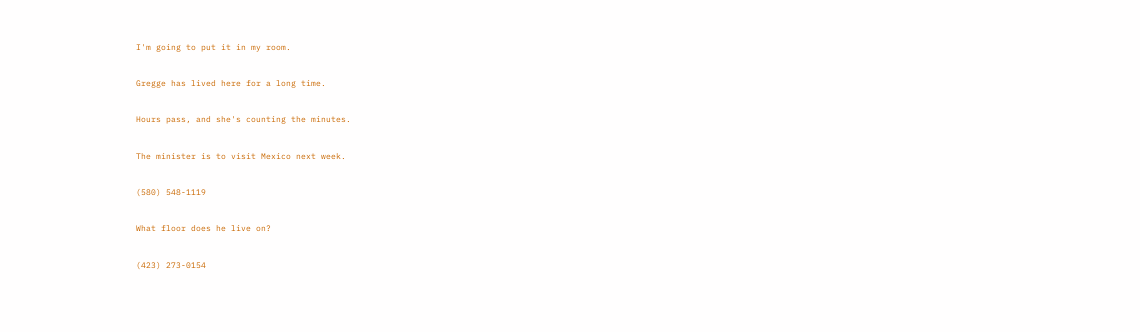I'm going to put it in my room.

Gregge has lived here for a long time.

Hours pass, and she's counting the minutes.

The minister is to visit Mexico next week.

(580) 548-1119

What floor does he live on?

(423) 273-0154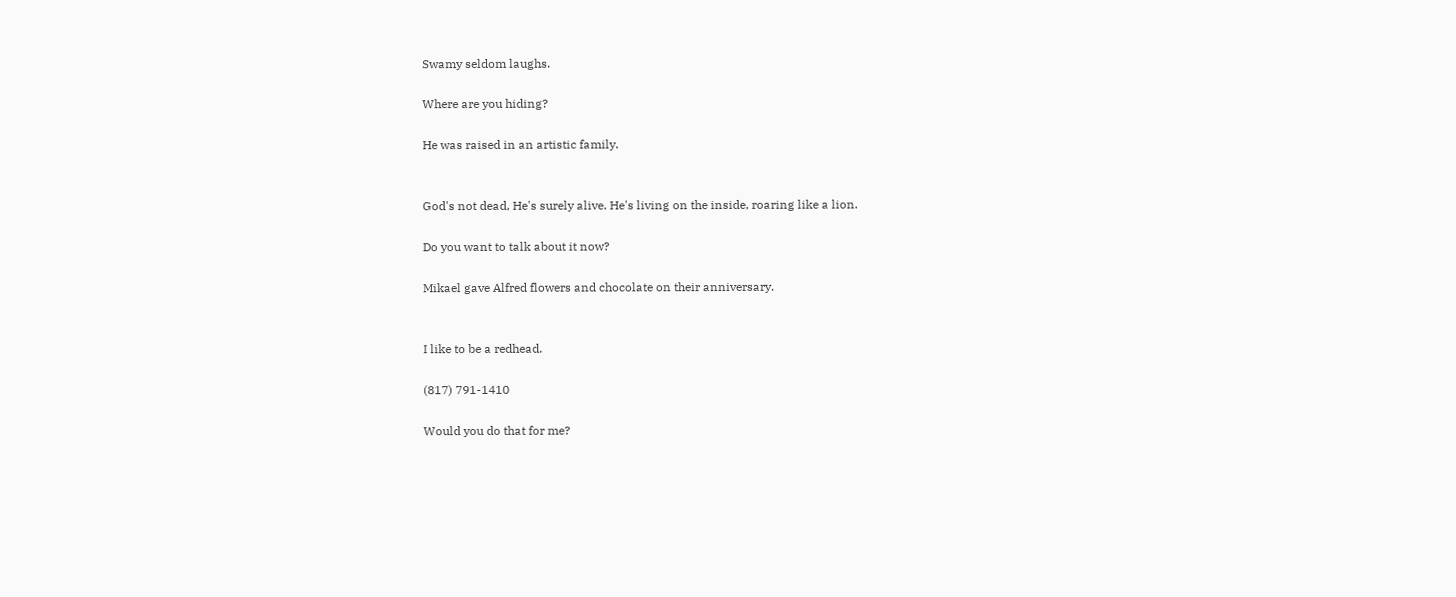Swamy seldom laughs.

Where are you hiding?

He was raised in an artistic family.


God's not dead, He's surely alive. He's living on the inside, roaring like a lion.

Do you want to talk about it now?

Mikael gave Alfred flowers and chocolate on their anniversary.


I like to be a redhead.

(817) 791-1410

Would you do that for me?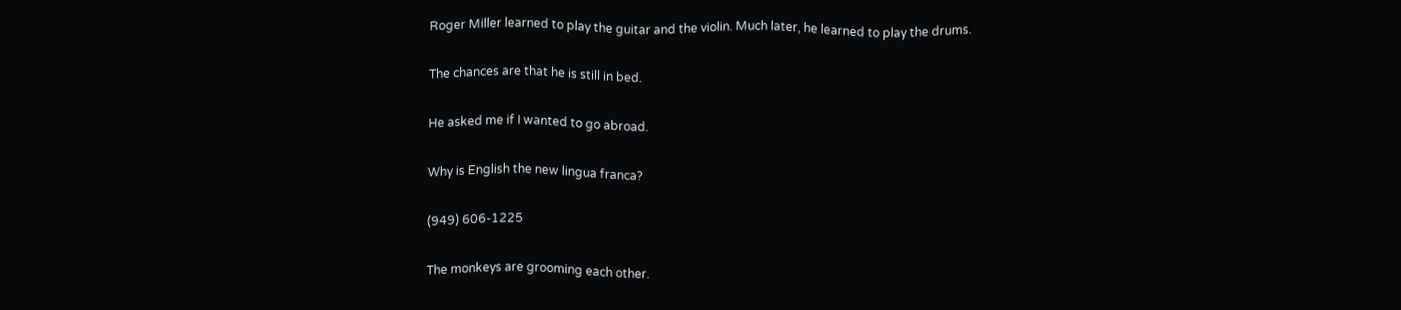Roger Miller learned to play the guitar and the violin. Much later, he learned to play the drums.

The chances are that he is still in bed.

He asked me if I wanted to go abroad.

Why is English the new lingua franca?

(949) 606-1225

The monkeys are grooming each other.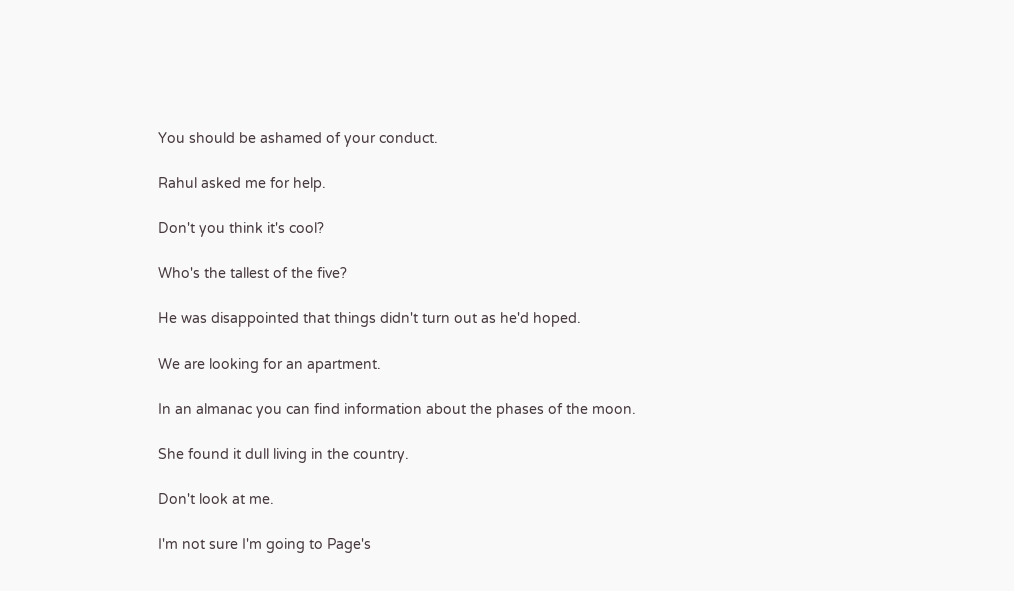You should be ashamed of your conduct.

Rahul asked me for help.

Don't you think it's cool?

Who's the tallest of the five?

He was disappointed that things didn't turn out as he'd hoped.

We are looking for an apartment.

In an almanac you can find information about the phases of the moon.

She found it dull living in the country.

Don't look at me.

I'm not sure I'm going to Page's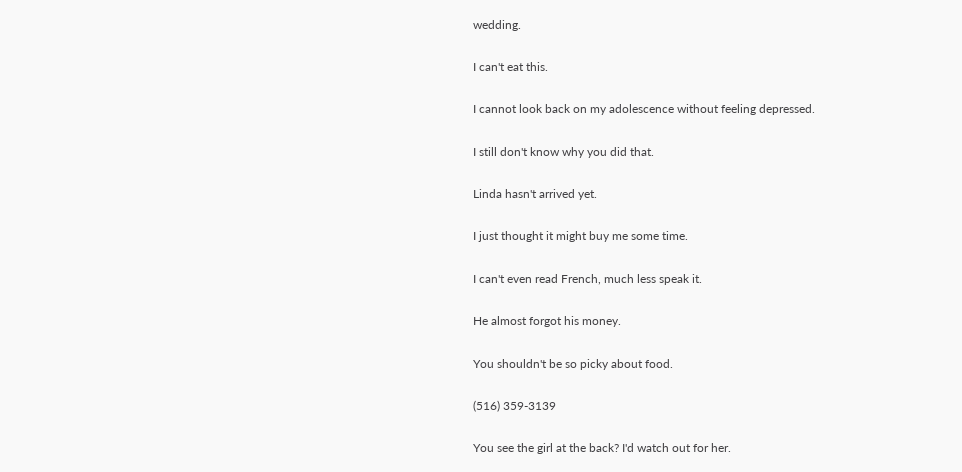wedding.

I can't eat this.

I cannot look back on my adolescence without feeling depressed.

I still don't know why you did that.

Linda hasn't arrived yet.

I just thought it might buy me some time.

I can't even read French, much less speak it.

He almost forgot his money.

You shouldn't be so picky about food.

(516) 359-3139

You see the girl at the back? I'd watch out for her.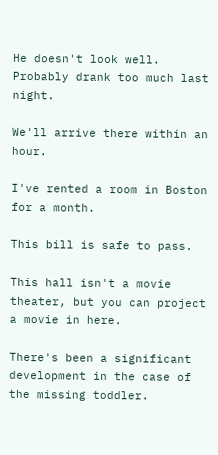He doesn't look well. Probably drank too much last night.

We'll arrive there within an hour.

I've rented a room in Boston for a month.

This bill is safe to pass.

This hall isn't a movie theater, but you can project a movie in here.

There's been a significant development in the case of the missing toddler.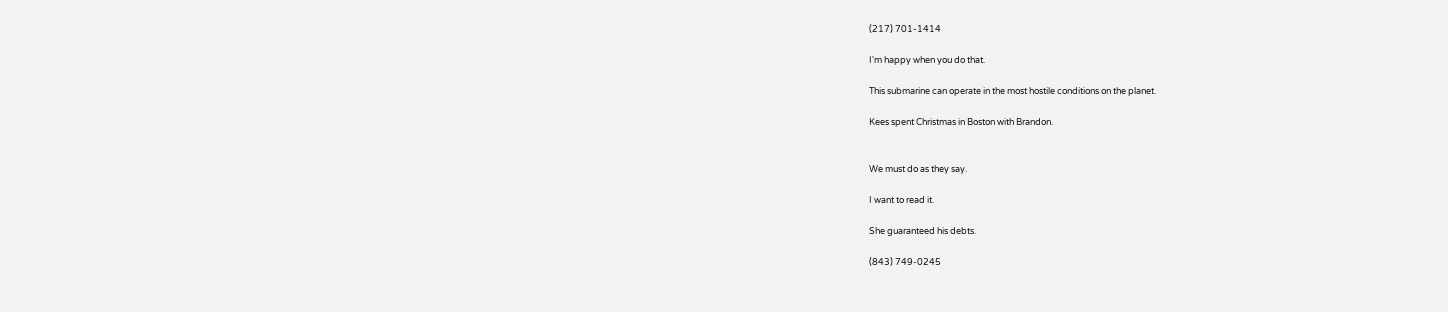(217) 701-1414

I'm happy when you do that.

This submarine can operate in the most hostile conditions on the planet.

Kees spent Christmas in Boston with Brandon.


We must do as they say.

I want to read it.

She guaranteed his debts.

(843) 749-0245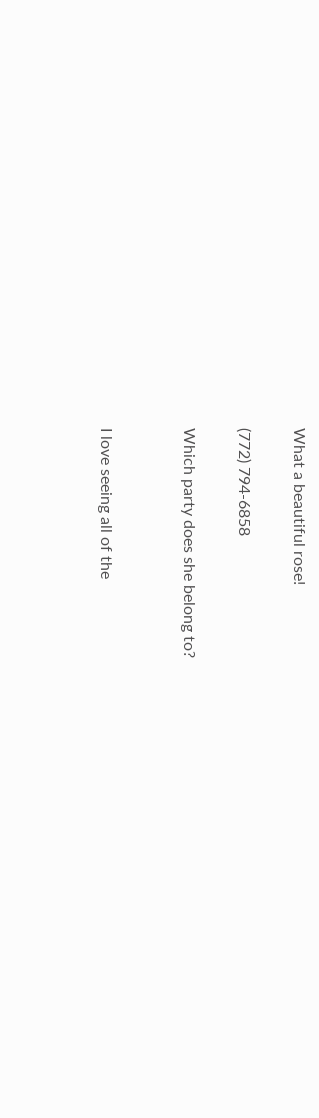What a beautiful rose!

(772) 794-6858

Which party does she belong to?


I love seeing all of the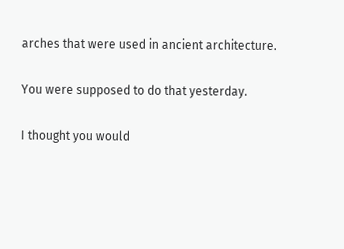arches that were used in ancient architecture.

You were supposed to do that yesterday.

I thought you would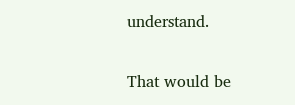understand.

That would be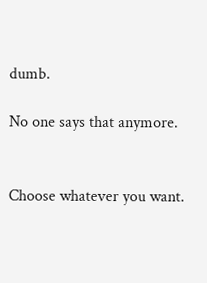dumb.

No one says that anymore.


Choose whatever you want.